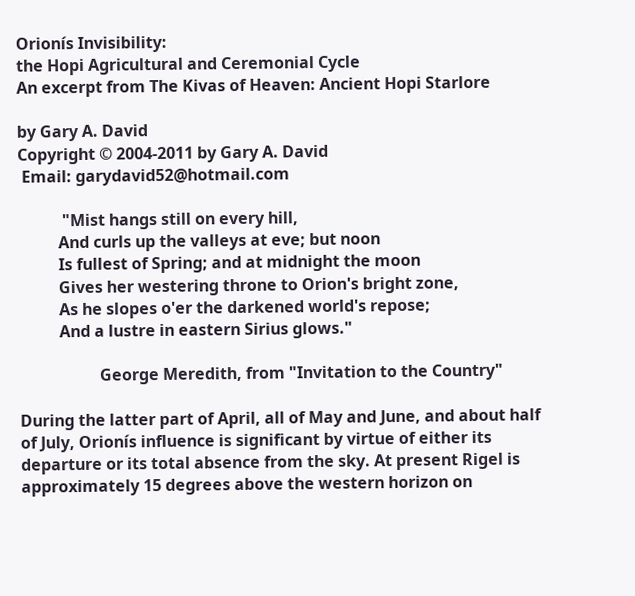Orionís Invisibility:
the Hopi Agricultural and Ceremonial Cycle
An excerpt from The Kivas of Heaven: Ancient Hopi Starlore

by Gary A. David
Copyright © 2004-2011 by Gary A. David
 Email: garydavid52@hotmail.com

           "Mist hangs still on every hill,
          And curls up the valleys at eve; but noon
          Is fullest of Spring; and at midnight the moon
          Gives her westering throne to Orion's bright zone,
          As he slopes o'er the darkened world's repose;
          And a lustre in eastern Sirius glows."

                    George Meredith, from "Invitation to the Country"

During the latter part of April, all of May and June, and about half of July, Orionís influence is significant by virtue of either its departure or its total absence from the sky. At present Rigel is approximately 15 degrees above the western horizon on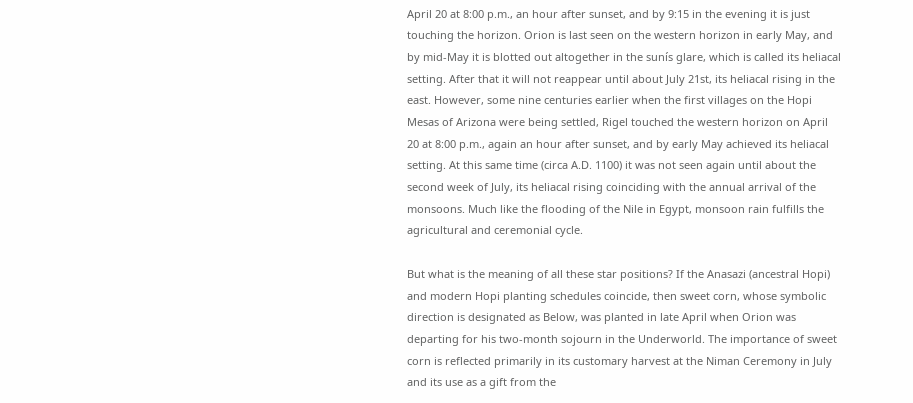April 20 at 8:00 p.m., an hour after sunset, and by 9:15 in the evening it is just touching the horizon. Orion is last seen on the western horizon in early May, and by mid-May it is blotted out altogether in the sunís glare, which is called its heliacal setting. After that it will not reappear until about July 21st, its heliacal rising in the east. However, some nine centuries earlier when the first villages on the Hopi Mesas of Arizona were being settled, Rigel touched the western horizon on April 20 at 8:00 p.m., again an hour after sunset, and by early May achieved its heliacal setting. At this same time (circa A.D. 1100) it was not seen again until about the second week of July, its heliacal rising coinciding with the annual arrival of the monsoons. Much like the flooding of the Nile in Egypt, monsoon rain fulfills the agricultural and ceremonial cycle.

But what is the meaning of all these star positions? If the Anasazi (ancestral Hopi) and modern Hopi planting schedules coincide, then sweet corn, whose symbolic direction is designated as Below, was planted in late April when Orion was departing for his two-month sojourn in the Underworld. The importance of sweet corn is reflected primarily in its customary harvest at the Niman Ceremony in July and its use as a gift from the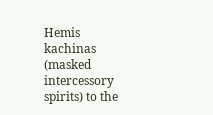Hemis kachinas (masked intercessory spirits) to the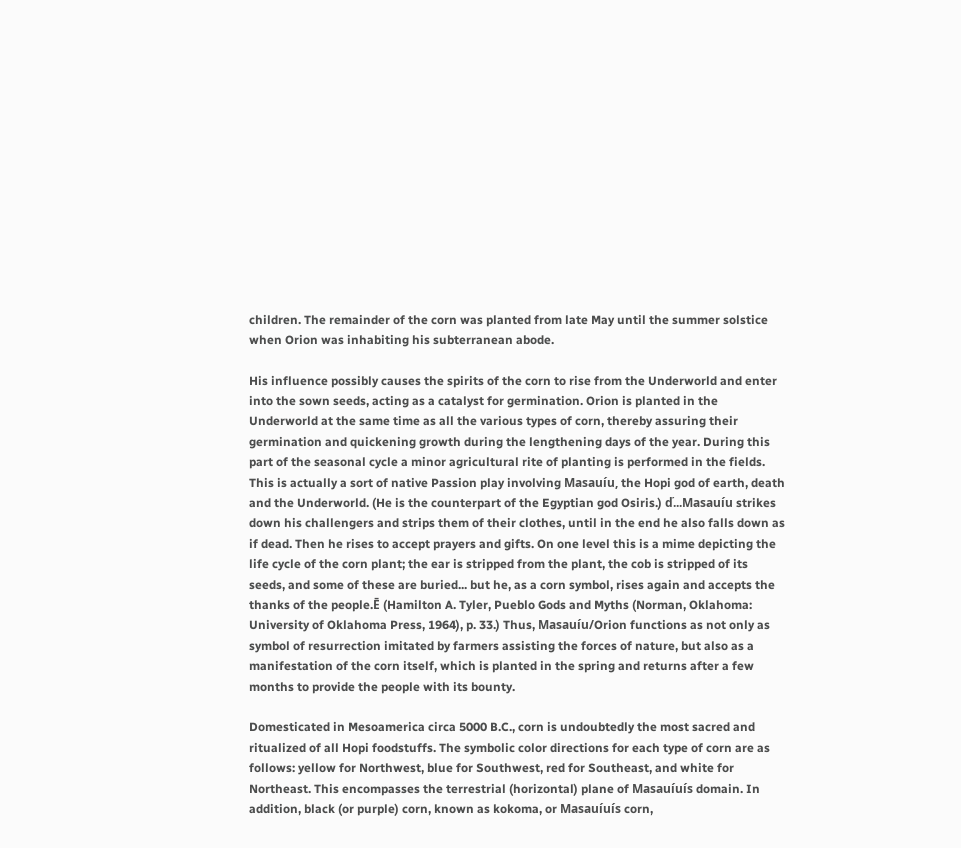children. The remainder of the corn was planted from late May until the summer solstice when Orion was inhabiting his subterranean abode.

His influence possibly causes the spirits of the corn to rise from the Underworld and enter into the sown seeds, acting as a catalyst for germination. Orion is planted in the Underworld at the same time as all the various types of corn, thereby assuring their germination and quickening growth during the lengthening days of the year. During this part of the seasonal cycle a minor agricultural rite of planting is performed in the fields. This is actually a sort of native Passion play involving Masauíu, the Hopi god of earth, death and the Underworld. (He is the counterpart of the Egyptian god Osiris.) ď...Masauíu strikes down his challengers and strips them of their clothes, until in the end he also falls down as if dead. Then he rises to accept prayers and gifts. On one level this is a mime depicting the life cycle of the corn plant; the ear is stripped from the plant, the cob is stripped of its seeds, and some of these are buried... but he, as a corn symbol, rises again and accepts the thanks of the people.Ē (Hamilton A. Tyler, Pueblo Gods and Myths (Norman, Oklahoma: University of Oklahoma Press, 1964), p. 33.) Thus, Masauíu/Orion functions as not only as symbol of resurrection imitated by farmers assisting the forces of nature, but also as a manifestation of the corn itself, which is planted in the spring and returns after a few months to provide the people with its bounty.

Domesticated in Mesoamerica circa 5000 B.C., corn is undoubtedly the most sacred and ritualized of all Hopi foodstuffs. The symbolic color directions for each type of corn are as follows: yellow for Northwest, blue for Southwest, red for Southeast, and white for Northeast. This encompasses the terrestrial (horizontal) plane of Masauíuís domain. In addition, black (or purple) corn, known as kokoma, or Masauíuís corn,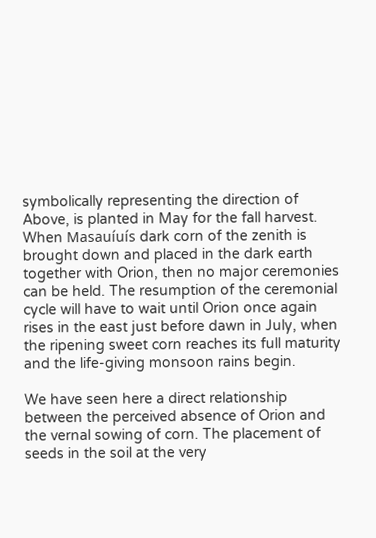symbolically representing the direction of Above, is planted in May for the fall harvest. When Masauíuís dark corn of the zenith is brought down and placed in the dark earth together with Orion, then no major ceremonies can be held. The resumption of the ceremonial cycle will have to wait until Orion once again rises in the east just before dawn in July, when the ripening sweet corn reaches its full maturity and the life-giving monsoon rains begin.

We have seen here a direct relationship between the perceived absence of Orion and the vernal sowing of corn. The placement of seeds in the soil at the very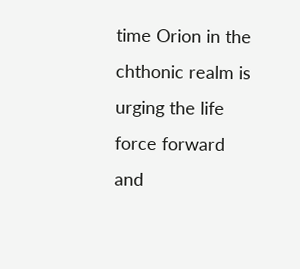time Orion in the chthonic realm is urging the life force forward and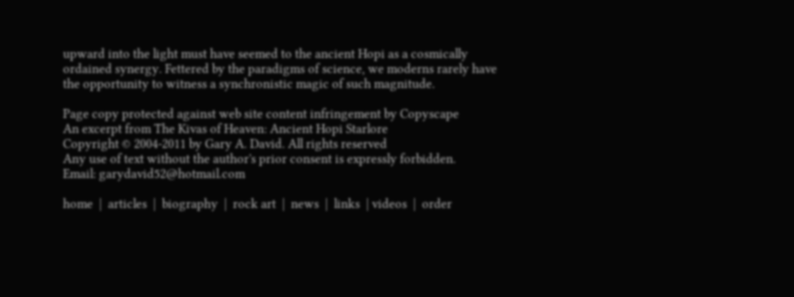upward into the light must have seemed to the ancient Hopi as a cosmically ordained synergy. Fettered by the paradigms of science, we moderns rarely have the opportunity to witness a synchronistic magic of such magnitude.

Page copy protected against web site content infringement by Copyscape
An excerpt from The Kivas of Heaven: Ancient Hopi Starlore
Copyright © 2004-2011 by Gary A. David. All rights reserved
Any use of text without the author's prior consent is expressly forbidden.
Email: garydavid52@hotmail.com

home  |  articles  |  biography  |  rock art  |  news  |  links  | videos  |  order